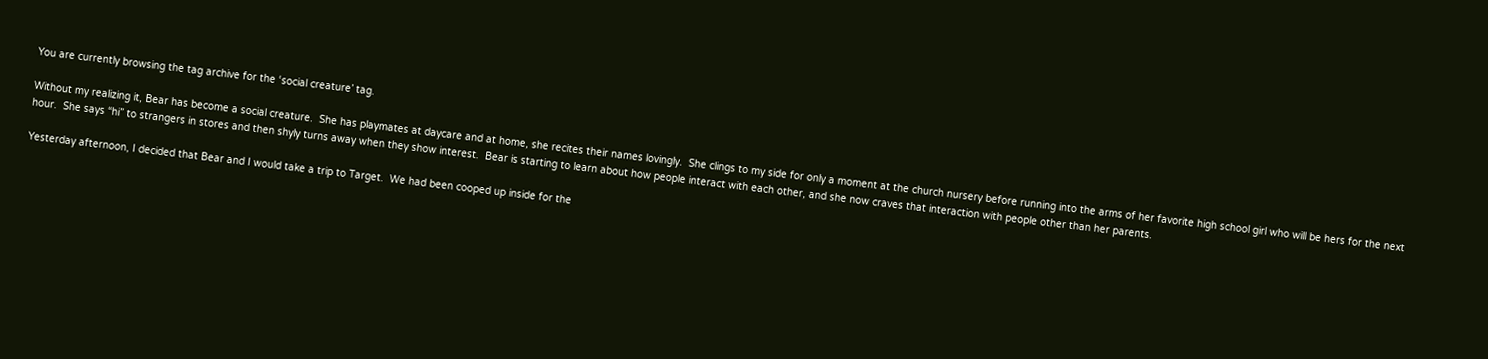You are currently browsing the tag archive for the ‘social creature’ tag.

Without my realizing it, Bear has become a social creature.  She has playmates at daycare and at home, she recites their names lovingly.  She clings to my side for only a moment at the church nursery before running into the arms of her favorite high school girl who will be hers for the next hour.  She says “hi” to strangers in stores and then shyly turns away when they show interest.  Bear is starting to learn about how people interact with each other, and she now craves that interaction with people other than her parents.

Yesterday afternoon, I decided that Bear and I would take a trip to Target.  We had been cooped up inside for the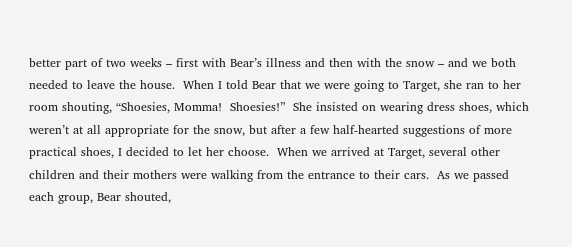better part of two weeks – first with Bear’s illness and then with the snow – and we both needed to leave the house.  When I told Bear that we were going to Target, she ran to her room shouting, “Shoesies, Momma!  Shoesies!”  She insisted on wearing dress shoes, which weren’t at all appropriate for the snow, but after a few half-hearted suggestions of more practical shoes, I decided to let her choose.  When we arrived at Target, several other children and their mothers were walking from the entrance to their cars.  As we passed each group, Bear shouted,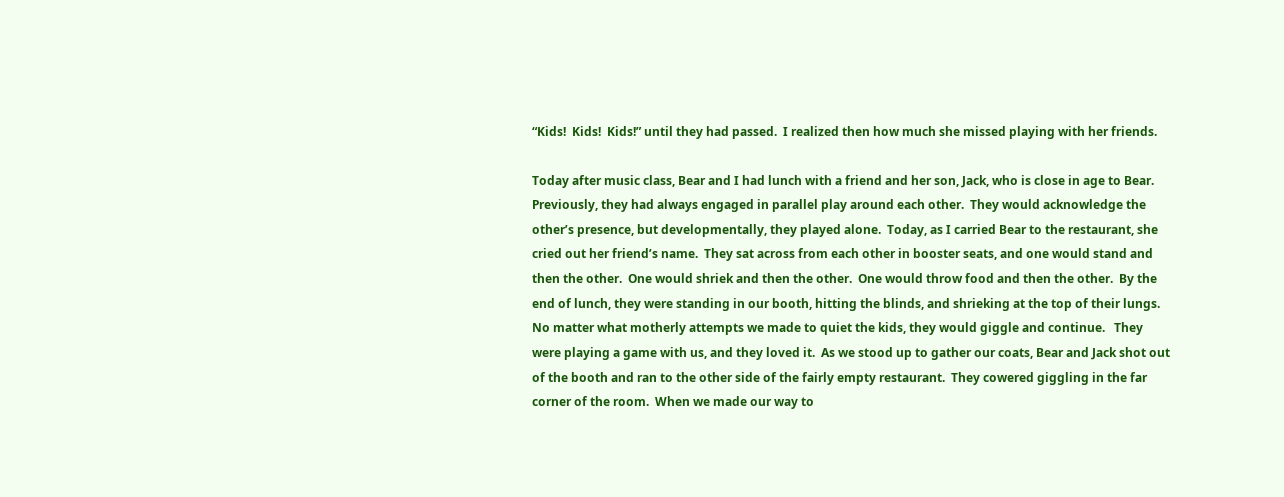“Kids!  Kids!  Kids!” until they had passed.  I realized then how much she missed playing with her friends.

Today after music class, Bear and I had lunch with a friend and her son, Jack, who is close in age to Bear.  Previously, they had always engaged in parallel play around each other.  They would acknowledge the other’s presence, but developmentally, they played alone.  Today, as I carried Bear to the restaurant, she cried out her friend’s name.  They sat across from each other in booster seats, and one would stand and then the other.  One would shriek and then the other.  One would throw food and then the other.  By the end of lunch, they were standing in our booth, hitting the blinds, and shrieking at the top of their lungs.  No matter what motherly attempts we made to quiet the kids, they would giggle and continue.   They were playing a game with us, and they loved it.  As we stood up to gather our coats, Bear and Jack shot out of the booth and ran to the other side of the fairly empty restaurant.  They cowered giggling in the far corner of the room.  When we made our way to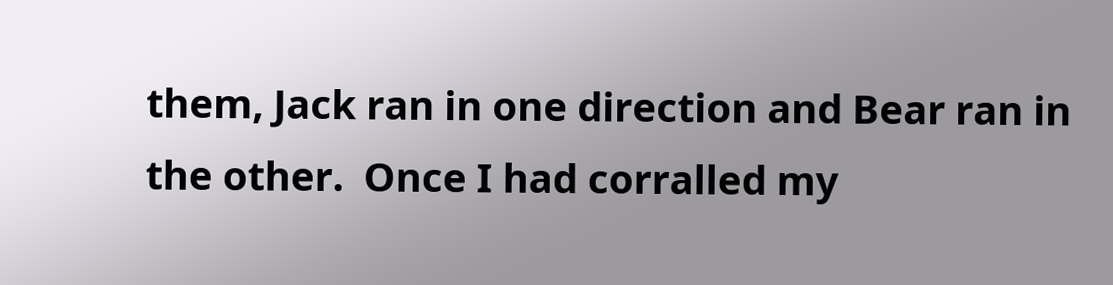them, Jack ran in one direction and Bear ran in the other.  Once I had corralled my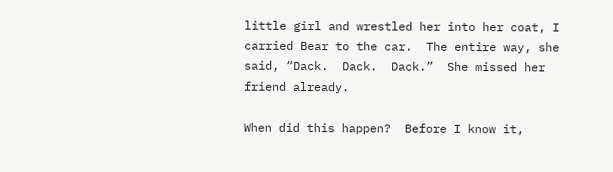little girl and wrestled her into her coat, I carried Bear to the car.  The entire way, she said, “Dack.  Dack.  Dack.”  She missed her friend already.

When did this happen?  Before I know it,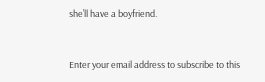she’ll have a boyfriend.


Enter your email address to subscribe to this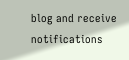blog and receive notifications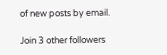of new posts by email.

Join 3 other followers